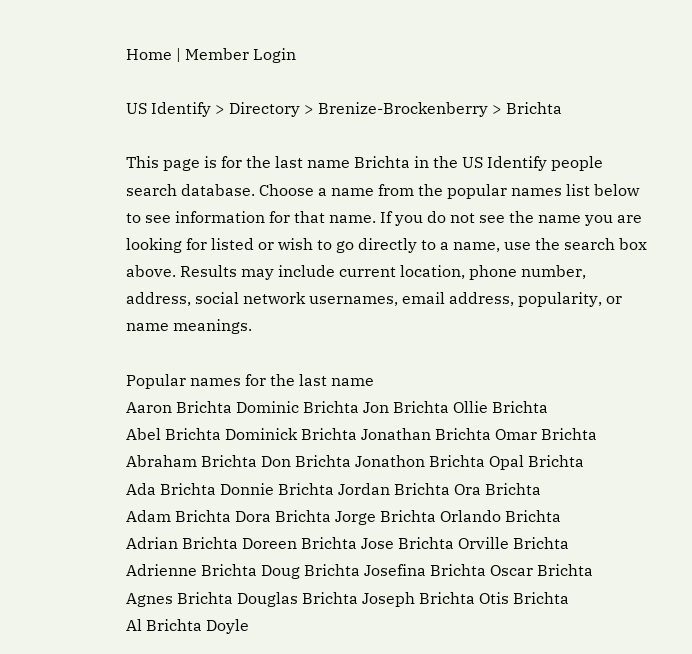Home | Member Login

US Identify > Directory > Brenize-Brockenberry > Brichta

This page is for the last name Brichta in the US Identify people search database. Choose a name from the popular names list below to see information for that name. If you do not see the name you are looking for listed or wish to go directly to a name, use the search box above. Results may include current location, phone number, address, social network usernames, email address, popularity, or name meanings.

Popular names for the last name
Aaron Brichta Dominic Brichta Jon Brichta Ollie Brichta
Abel Brichta Dominick Brichta Jonathan Brichta Omar Brichta
Abraham Brichta Don Brichta Jonathon Brichta Opal Brichta
Ada Brichta Donnie Brichta Jordan Brichta Ora Brichta
Adam Brichta Dora Brichta Jorge Brichta Orlando Brichta
Adrian Brichta Doreen Brichta Jose Brichta Orville Brichta
Adrienne Brichta Doug Brichta Josefina Brichta Oscar Brichta
Agnes Brichta Douglas Brichta Joseph Brichta Otis Brichta
Al Brichta Doyle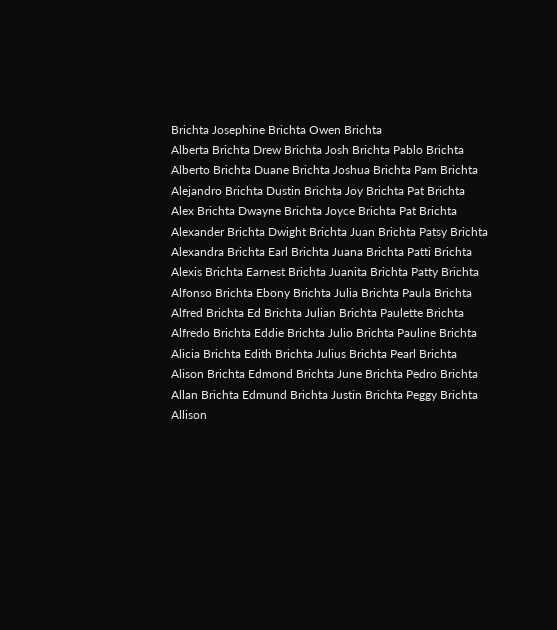Brichta Josephine Brichta Owen Brichta
Alberta Brichta Drew Brichta Josh Brichta Pablo Brichta
Alberto Brichta Duane Brichta Joshua Brichta Pam Brichta
Alejandro Brichta Dustin Brichta Joy Brichta Pat Brichta
Alex Brichta Dwayne Brichta Joyce Brichta Pat Brichta
Alexander Brichta Dwight Brichta Juan Brichta Patsy Brichta
Alexandra Brichta Earl Brichta Juana Brichta Patti Brichta
Alexis Brichta Earnest Brichta Juanita Brichta Patty Brichta
Alfonso Brichta Ebony Brichta Julia Brichta Paula Brichta
Alfred Brichta Ed Brichta Julian Brichta Paulette Brichta
Alfredo Brichta Eddie Brichta Julio Brichta Pauline Brichta
Alicia Brichta Edith Brichta Julius Brichta Pearl Brichta
Alison Brichta Edmond Brichta June Brichta Pedro Brichta
Allan Brichta Edmund Brichta Justin Brichta Peggy Brichta
Allison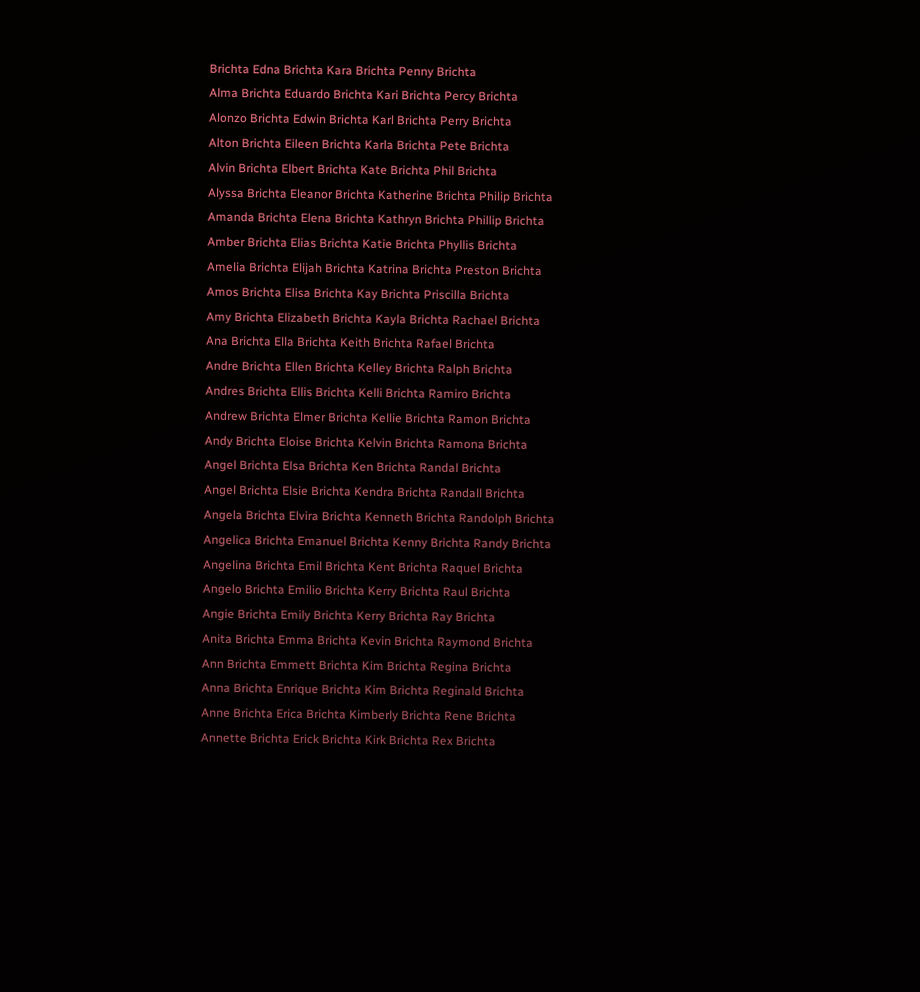Brichta Edna Brichta Kara Brichta Penny Brichta
Alma Brichta Eduardo Brichta Kari Brichta Percy Brichta
Alonzo Brichta Edwin Brichta Karl Brichta Perry Brichta
Alton Brichta Eileen Brichta Karla Brichta Pete Brichta
Alvin Brichta Elbert Brichta Kate Brichta Phil Brichta
Alyssa Brichta Eleanor Brichta Katherine Brichta Philip Brichta
Amanda Brichta Elena Brichta Kathryn Brichta Phillip Brichta
Amber Brichta Elias Brichta Katie Brichta Phyllis Brichta
Amelia Brichta Elijah Brichta Katrina Brichta Preston Brichta
Amos Brichta Elisa Brichta Kay Brichta Priscilla Brichta
Amy Brichta Elizabeth Brichta Kayla Brichta Rachael Brichta
Ana Brichta Ella Brichta Keith Brichta Rafael Brichta
Andre Brichta Ellen Brichta Kelley Brichta Ralph Brichta
Andres Brichta Ellis Brichta Kelli Brichta Ramiro Brichta
Andrew Brichta Elmer Brichta Kellie Brichta Ramon Brichta
Andy Brichta Eloise Brichta Kelvin Brichta Ramona Brichta
Angel Brichta Elsa Brichta Ken Brichta Randal Brichta
Angel Brichta Elsie Brichta Kendra Brichta Randall Brichta
Angela Brichta Elvira Brichta Kenneth Brichta Randolph Brichta
Angelica Brichta Emanuel Brichta Kenny Brichta Randy Brichta
Angelina Brichta Emil Brichta Kent Brichta Raquel Brichta
Angelo Brichta Emilio Brichta Kerry Brichta Raul Brichta
Angie Brichta Emily Brichta Kerry Brichta Ray Brichta
Anita Brichta Emma Brichta Kevin Brichta Raymond Brichta
Ann Brichta Emmett Brichta Kim Brichta Regina Brichta
Anna Brichta Enrique Brichta Kim Brichta Reginald Brichta
Anne Brichta Erica Brichta Kimberly Brichta Rene Brichta
Annette Brichta Erick Brichta Kirk Brichta Rex Brichta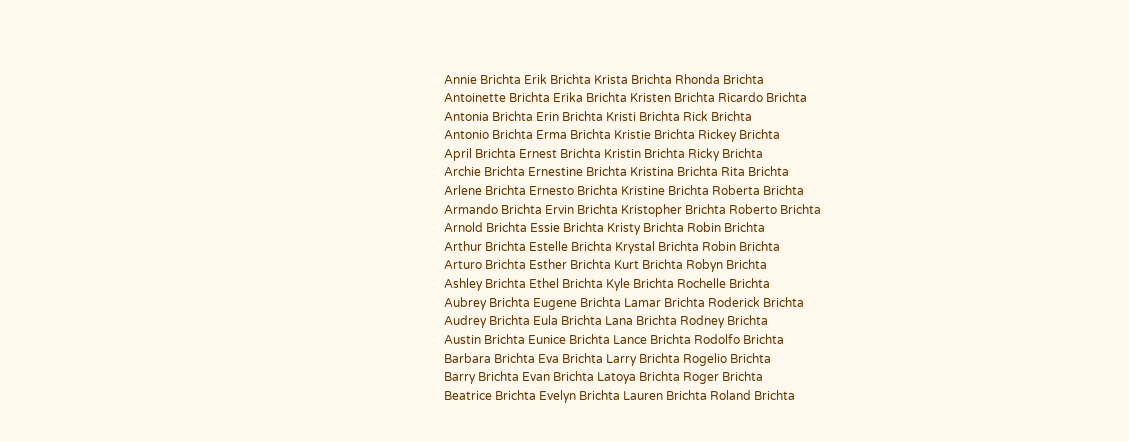Annie Brichta Erik Brichta Krista Brichta Rhonda Brichta
Antoinette Brichta Erika Brichta Kristen Brichta Ricardo Brichta
Antonia Brichta Erin Brichta Kristi Brichta Rick Brichta
Antonio Brichta Erma Brichta Kristie Brichta Rickey Brichta
April Brichta Ernest Brichta Kristin Brichta Ricky Brichta
Archie Brichta Ernestine Brichta Kristina Brichta Rita Brichta
Arlene Brichta Ernesto Brichta Kristine Brichta Roberta Brichta
Armando Brichta Ervin Brichta Kristopher Brichta Roberto Brichta
Arnold Brichta Essie Brichta Kristy Brichta Robin Brichta
Arthur Brichta Estelle Brichta Krystal Brichta Robin Brichta
Arturo Brichta Esther Brichta Kurt Brichta Robyn Brichta
Ashley Brichta Ethel Brichta Kyle Brichta Rochelle Brichta
Aubrey Brichta Eugene Brichta Lamar Brichta Roderick Brichta
Audrey Brichta Eula Brichta Lana Brichta Rodney Brichta
Austin Brichta Eunice Brichta Lance Brichta Rodolfo Brichta
Barbara Brichta Eva Brichta Larry Brichta Rogelio Brichta
Barry Brichta Evan Brichta Latoya Brichta Roger Brichta
Beatrice Brichta Evelyn Brichta Lauren Brichta Roland Brichta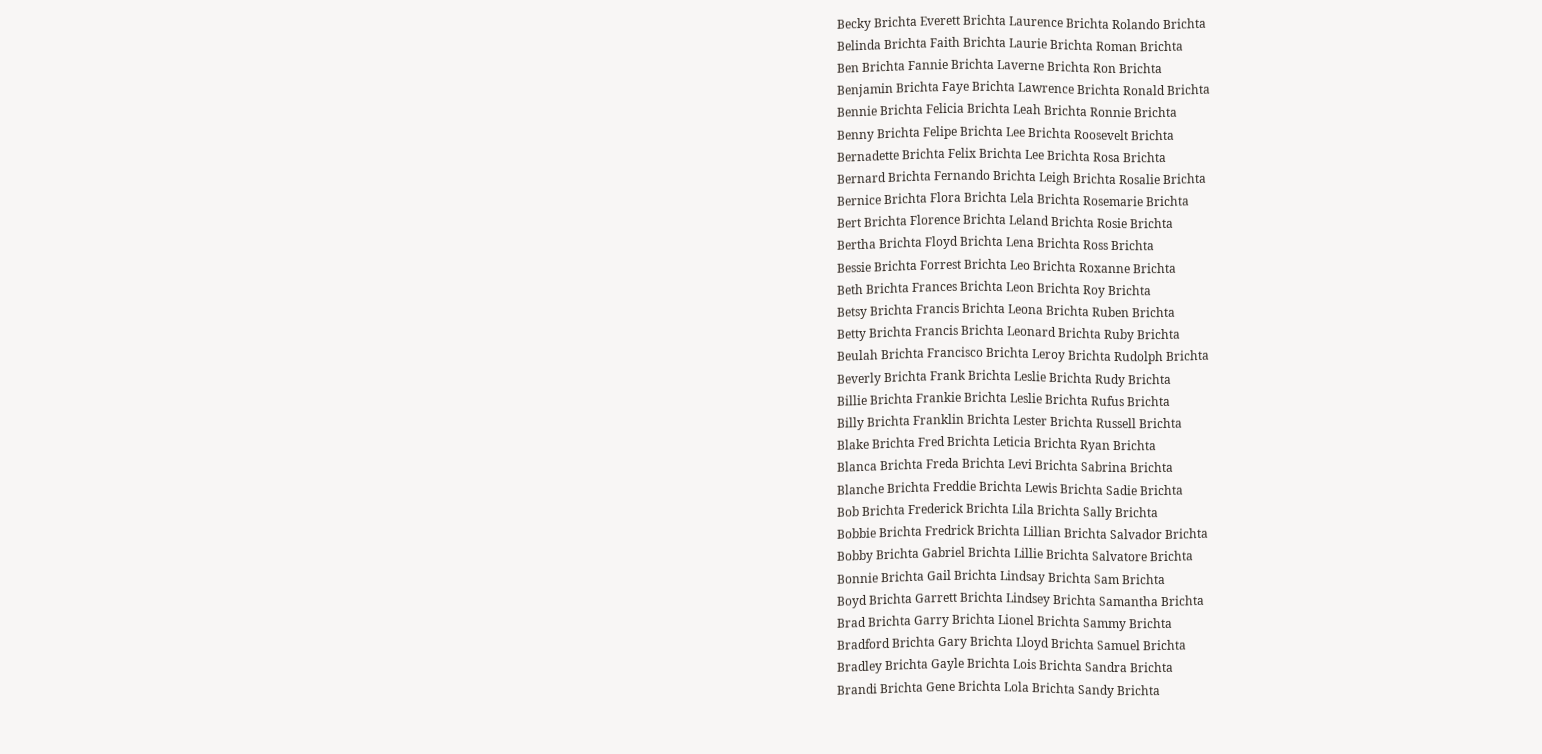Becky Brichta Everett Brichta Laurence Brichta Rolando Brichta
Belinda Brichta Faith Brichta Laurie Brichta Roman Brichta
Ben Brichta Fannie Brichta Laverne Brichta Ron Brichta
Benjamin Brichta Faye Brichta Lawrence Brichta Ronald Brichta
Bennie Brichta Felicia Brichta Leah Brichta Ronnie Brichta
Benny Brichta Felipe Brichta Lee Brichta Roosevelt Brichta
Bernadette Brichta Felix Brichta Lee Brichta Rosa Brichta
Bernard Brichta Fernando Brichta Leigh Brichta Rosalie Brichta
Bernice Brichta Flora Brichta Lela Brichta Rosemarie Brichta
Bert Brichta Florence Brichta Leland Brichta Rosie Brichta
Bertha Brichta Floyd Brichta Lena Brichta Ross Brichta
Bessie Brichta Forrest Brichta Leo Brichta Roxanne Brichta
Beth Brichta Frances Brichta Leon Brichta Roy Brichta
Betsy Brichta Francis Brichta Leona Brichta Ruben Brichta
Betty Brichta Francis Brichta Leonard Brichta Ruby Brichta
Beulah Brichta Francisco Brichta Leroy Brichta Rudolph Brichta
Beverly Brichta Frank Brichta Leslie Brichta Rudy Brichta
Billie Brichta Frankie Brichta Leslie Brichta Rufus Brichta
Billy Brichta Franklin Brichta Lester Brichta Russell Brichta
Blake Brichta Fred Brichta Leticia Brichta Ryan Brichta
Blanca Brichta Freda Brichta Levi Brichta Sabrina Brichta
Blanche Brichta Freddie Brichta Lewis Brichta Sadie Brichta
Bob Brichta Frederick Brichta Lila Brichta Sally Brichta
Bobbie Brichta Fredrick Brichta Lillian Brichta Salvador Brichta
Bobby Brichta Gabriel Brichta Lillie Brichta Salvatore Brichta
Bonnie Brichta Gail Brichta Lindsay Brichta Sam Brichta
Boyd Brichta Garrett Brichta Lindsey Brichta Samantha Brichta
Brad Brichta Garry Brichta Lionel Brichta Sammy Brichta
Bradford Brichta Gary Brichta Lloyd Brichta Samuel Brichta
Bradley Brichta Gayle Brichta Lois Brichta Sandra Brichta
Brandi Brichta Gene Brichta Lola Brichta Sandy Brichta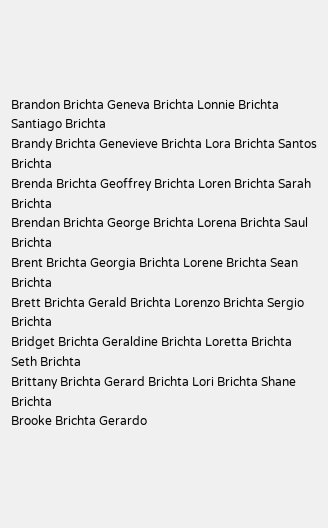Brandon Brichta Geneva Brichta Lonnie Brichta Santiago Brichta
Brandy Brichta Genevieve Brichta Lora Brichta Santos Brichta
Brenda Brichta Geoffrey Brichta Loren Brichta Sarah Brichta
Brendan Brichta George Brichta Lorena Brichta Saul Brichta
Brent Brichta Georgia Brichta Lorene Brichta Sean Brichta
Brett Brichta Gerald Brichta Lorenzo Brichta Sergio Brichta
Bridget Brichta Geraldine Brichta Loretta Brichta Seth Brichta
Brittany Brichta Gerard Brichta Lori Brichta Shane Brichta
Brooke Brichta Gerardo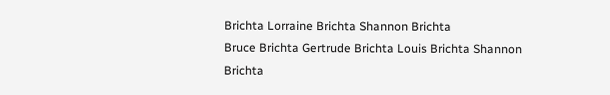Brichta Lorraine Brichta Shannon Brichta
Bruce Brichta Gertrude Brichta Louis Brichta Shannon Brichta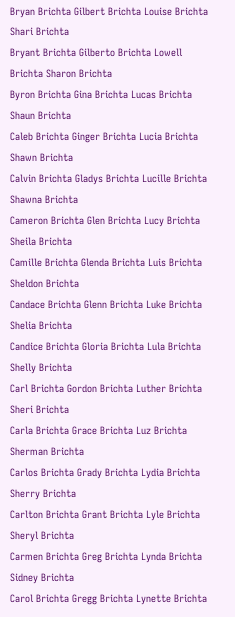Bryan Brichta Gilbert Brichta Louise Brichta Shari Brichta
Bryant Brichta Gilberto Brichta Lowell Brichta Sharon Brichta
Byron Brichta Gina Brichta Lucas Brichta Shaun Brichta
Caleb Brichta Ginger Brichta Lucia Brichta Shawn Brichta
Calvin Brichta Gladys Brichta Lucille Brichta Shawna Brichta
Cameron Brichta Glen Brichta Lucy Brichta Sheila Brichta
Camille Brichta Glenda Brichta Luis Brichta Sheldon Brichta
Candace Brichta Glenn Brichta Luke Brichta Shelia Brichta
Candice Brichta Gloria Brichta Lula Brichta Shelly Brichta
Carl Brichta Gordon Brichta Luther Brichta Sheri Brichta
Carla Brichta Grace Brichta Luz Brichta Sherman Brichta
Carlos Brichta Grady Brichta Lydia Brichta Sherry Brichta
Carlton Brichta Grant Brichta Lyle Brichta Sheryl Brichta
Carmen Brichta Greg Brichta Lynda Brichta Sidney Brichta
Carol Brichta Gregg Brichta Lynette Brichta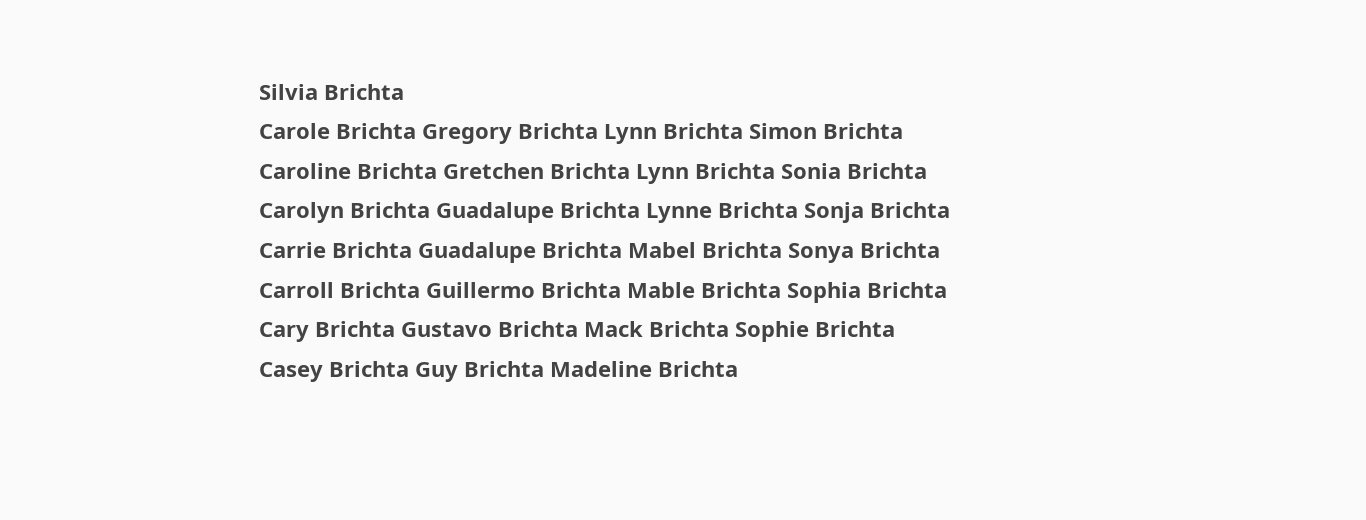Silvia Brichta
Carole Brichta Gregory Brichta Lynn Brichta Simon Brichta
Caroline Brichta Gretchen Brichta Lynn Brichta Sonia Brichta
Carolyn Brichta Guadalupe Brichta Lynne Brichta Sonja Brichta
Carrie Brichta Guadalupe Brichta Mabel Brichta Sonya Brichta
Carroll Brichta Guillermo Brichta Mable Brichta Sophia Brichta
Cary Brichta Gustavo Brichta Mack Brichta Sophie Brichta
Casey Brichta Guy Brichta Madeline Brichta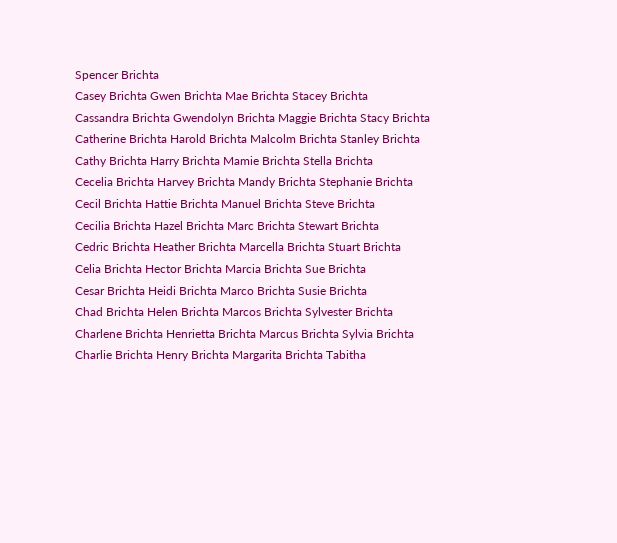Spencer Brichta
Casey Brichta Gwen Brichta Mae Brichta Stacey Brichta
Cassandra Brichta Gwendolyn Brichta Maggie Brichta Stacy Brichta
Catherine Brichta Harold Brichta Malcolm Brichta Stanley Brichta
Cathy Brichta Harry Brichta Mamie Brichta Stella Brichta
Cecelia Brichta Harvey Brichta Mandy Brichta Stephanie Brichta
Cecil Brichta Hattie Brichta Manuel Brichta Steve Brichta
Cecilia Brichta Hazel Brichta Marc Brichta Stewart Brichta
Cedric Brichta Heather Brichta Marcella Brichta Stuart Brichta
Celia Brichta Hector Brichta Marcia Brichta Sue Brichta
Cesar Brichta Heidi Brichta Marco Brichta Susie Brichta
Chad Brichta Helen Brichta Marcos Brichta Sylvester Brichta
Charlene Brichta Henrietta Brichta Marcus Brichta Sylvia Brichta
Charlie Brichta Henry Brichta Margarita Brichta Tabitha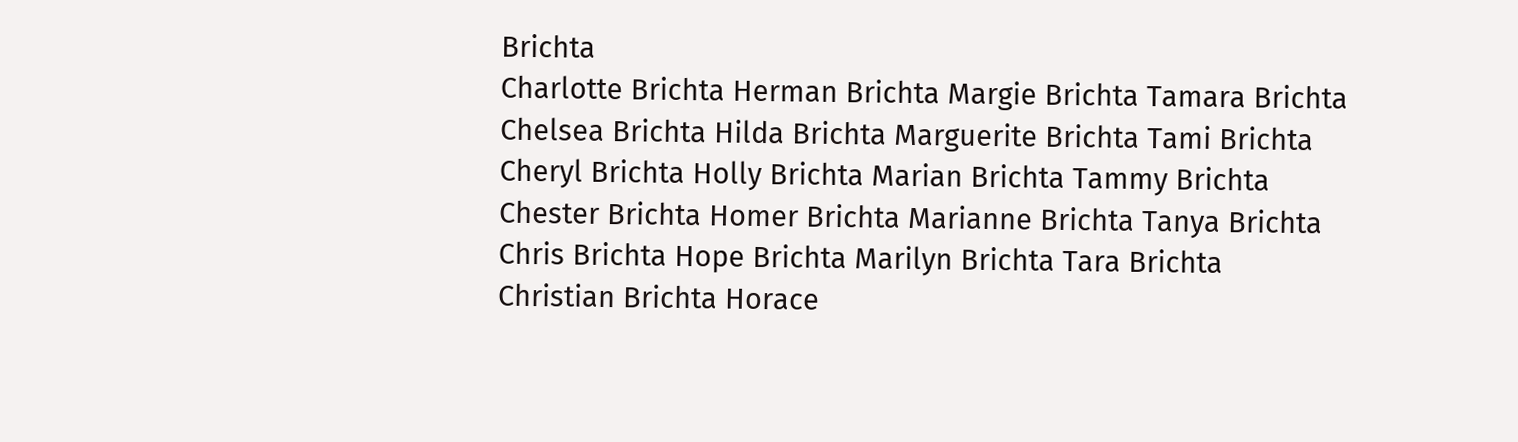Brichta
Charlotte Brichta Herman Brichta Margie Brichta Tamara Brichta
Chelsea Brichta Hilda Brichta Marguerite Brichta Tami Brichta
Cheryl Brichta Holly Brichta Marian Brichta Tammy Brichta
Chester Brichta Homer Brichta Marianne Brichta Tanya Brichta
Chris Brichta Hope Brichta Marilyn Brichta Tara Brichta
Christian Brichta Horace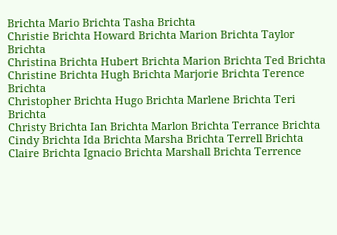Brichta Mario Brichta Tasha Brichta
Christie Brichta Howard Brichta Marion Brichta Taylor Brichta
Christina Brichta Hubert Brichta Marion Brichta Ted Brichta
Christine Brichta Hugh Brichta Marjorie Brichta Terence Brichta
Christopher Brichta Hugo Brichta Marlene Brichta Teri Brichta
Christy Brichta Ian Brichta Marlon Brichta Terrance Brichta
Cindy Brichta Ida Brichta Marsha Brichta Terrell Brichta
Claire Brichta Ignacio Brichta Marshall Brichta Terrence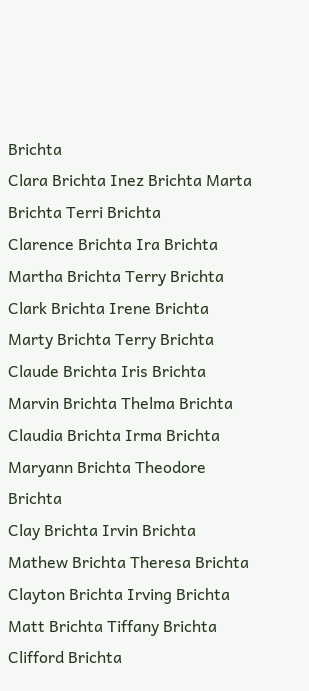Brichta
Clara Brichta Inez Brichta Marta Brichta Terri Brichta
Clarence Brichta Ira Brichta Martha Brichta Terry Brichta
Clark Brichta Irene Brichta Marty Brichta Terry Brichta
Claude Brichta Iris Brichta Marvin Brichta Thelma Brichta
Claudia Brichta Irma Brichta Maryann Brichta Theodore Brichta
Clay Brichta Irvin Brichta Mathew Brichta Theresa Brichta
Clayton Brichta Irving Brichta Matt Brichta Tiffany Brichta
Clifford Brichta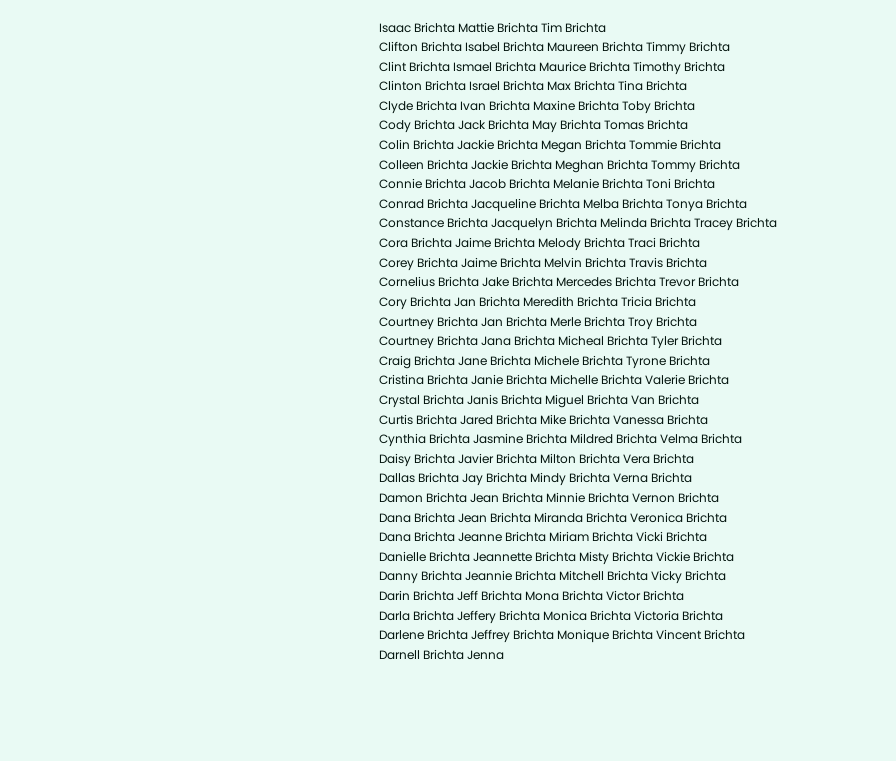Isaac Brichta Mattie Brichta Tim Brichta
Clifton Brichta Isabel Brichta Maureen Brichta Timmy Brichta
Clint Brichta Ismael Brichta Maurice Brichta Timothy Brichta
Clinton Brichta Israel Brichta Max Brichta Tina Brichta
Clyde Brichta Ivan Brichta Maxine Brichta Toby Brichta
Cody Brichta Jack Brichta May Brichta Tomas Brichta
Colin Brichta Jackie Brichta Megan Brichta Tommie Brichta
Colleen Brichta Jackie Brichta Meghan Brichta Tommy Brichta
Connie Brichta Jacob Brichta Melanie Brichta Toni Brichta
Conrad Brichta Jacqueline Brichta Melba Brichta Tonya Brichta
Constance Brichta Jacquelyn Brichta Melinda Brichta Tracey Brichta
Cora Brichta Jaime Brichta Melody Brichta Traci Brichta
Corey Brichta Jaime Brichta Melvin Brichta Travis Brichta
Cornelius Brichta Jake Brichta Mercedes Brichta Trevor Brichta
Cory Brichta Jan Brichta Meredith Brichta Tricia Brichta
Courtney Brichta Jan Brichta Merle Brichta Troy Brichta
Courtney Brichta Jana Brichta Micheal Brichta Tyler Brichta
Craig Brichta Jane Brichta Michele Brichta Tyrone Brichta
Cristina Brichta Janie Brichta Michelle Brichta Valerie Brichta
Crystal Brichta Janis Brichta Miguel Brichta Van Brichta
Curtis Brichta Jared Brichta Mike Brichta Vanessa Brichta
Cynthia Brichta Jasmine Brichta Mildred Brichta Velma Brichta
Daisy Brichta Javier Brichta Milton Brichta Vera Brichta
Dallas Brichta Jay Brichta Mindy Brichta Verna Brichta
Damon Brichta Jean Brichta Minnie Brichta Vernon Brichta
Dana Brichta Jean Brichta Miranda Brichta Veronica Brichta
Dana Brichta Jeanne Brichta Miriam Brichta Vicki Brichta
Danielle Brichta Jeannette Brichta Misty Brichta Vickie Brichta
Danny Brichta Jeannie Brichta Mitchell Brichta Vicky Brichta
Darin Brichta Jeff Brichta Mona Brichta Victor Brichta
Darla Brichta Jeffery Brichta Monica Brichta Victoria Brichta
Darlene Brichta Jeffrey Brichta Monique Brichta Vincent Brichta
Darnell Brichta Jenna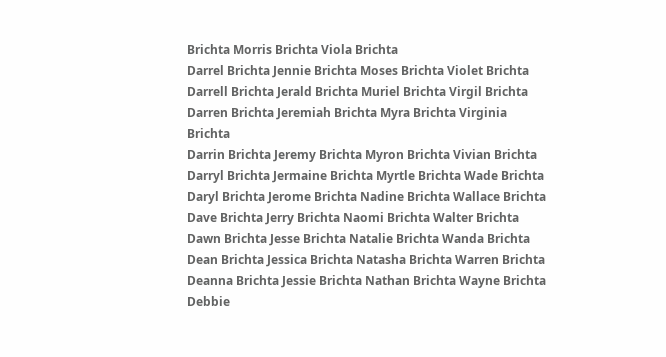Brichta Morris Brichta Viola Brichta
Darrel Brichta Jennie Brichta Moses Brichta Violet Brichta
Darrell Brichta Jerald Brichta Muriel Brichta Virgil Brichta
Darren Brichta Jeremiah Brichta Myra Brichta Virginia Brichta
Darrin Brichta Jeremy Brichta Myron Brichta Vivian Brichta
Darryl Brichta Jermaine Brichta Myrtle Brichta Wade Brichta
Daryl Brichta Jerome Brichta Nadine Brichta Wallace Brichta
Dave Brichta Jerry Brichta Naomi Brichta Walter Brichta
Dawn Brichta Jesse Brichta Natalie Brichta Wanda Brichta
Dean Brichta Jessica Brichta Natasha Brichta Warren Brichta
Deanna Brichta Jessie Brichta Nathan Brichta Wayne Brichta
Debbie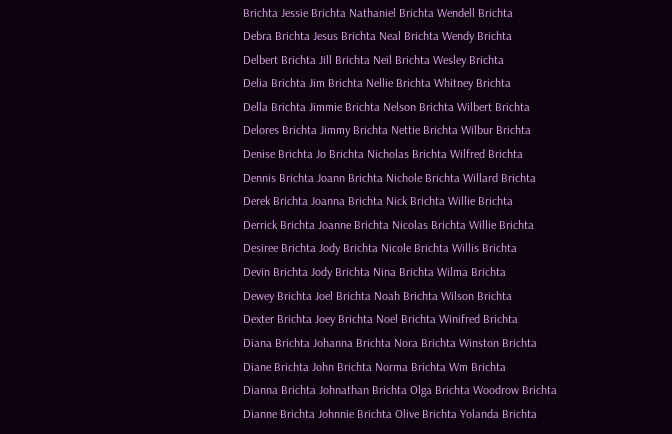Brichta Jessie Brichta Nathaniel Brichta Wendell Brichta
Debra Brichta Jesus Brichta Neal Brichta Wendy Brichta
Delbert Brichta Jill Brichta Neil Brichta Wesley Brichta
Delia Brichta Jim Brichta Nellie Brichta Whitney Brichta
Della Brichta Jimmie Brichta Nelson Brichta Wilbert Brichta
Delores Brichta Jimmy Brichta Nettie Brichta Wilbur Brichta
Denise Brichta Jo Brichta Nicholas Brichta Wilfred Brichta
Dennis Brichta Joann Brichta Nichole Brichta Willard Brichta
Derek Brichta Joanna Brichta Nick Brichta Willie Brichta
Derrick Brichta Joanne Brichta Nicolas Brichta Willie Brichta
Desiree Brichta Jody Brichta Nicole Brichta Willis Brichta
Devin Brichta Jody Brichta Nina Brichta Wilma Brichta
Dewey Brichta Joel Brichta Noah Brichta Wilson Brichta
Dexter Brichta Joey Brichta Noel Brichta Winifred Brichta
Diana Brichta Johanna Brichta Nora Brichta Winston Brichta
Diane Brichta John Brichta Norma Brichta Wm Brichta
Dianna Brichta Johnathan Brichta Olga Brichta Woodrow Brichta
Dianne Brichta Johnnie Brichta Olive Brichta Yolanda Brichta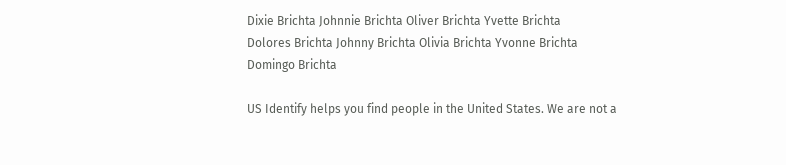Dixie Brichta Johnnie Brichta Oliver Brichta Yvette Brichta
Dolores Brichta Johnny Brichta Olivia Brichta Yvonne Brichta
Domingo Brichta

US Identify helps you find people in the United States. We are not a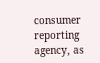consumer reporting agency, as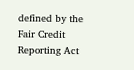defined by the Fair Credit Reporting Act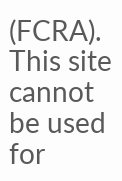(FCRA). This site cannot be used for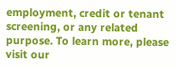employment, credit or tenant screening, or any related purpose. To learn more, please visit our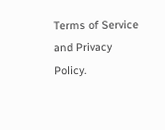Terms of Service and Privacy Policy.